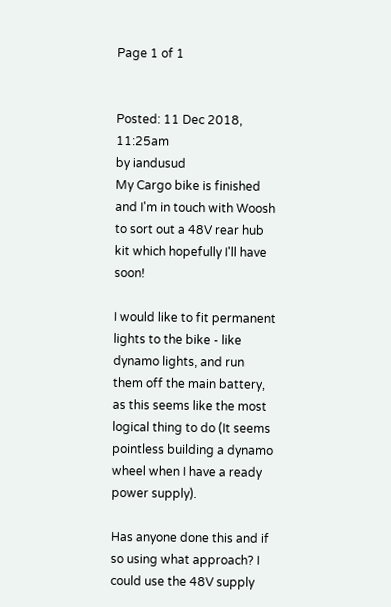Page 1 of 1


Posted: 11 Dec 2018, 11:25am
by iandusud
My Cargo bike is finished and I'm in touch with Woosh to sort out a 48V rear hub kit which hopefully I'll have soon!

I would like to fit permanent lights to the bike - like dynamo lights, and run them off the main battery, as this seems like the most logical thing to do (It seems pointless building a dynamo wheel when I have a ready power supply).

Has anyone done this and if so using what approach? I could use the 48V supply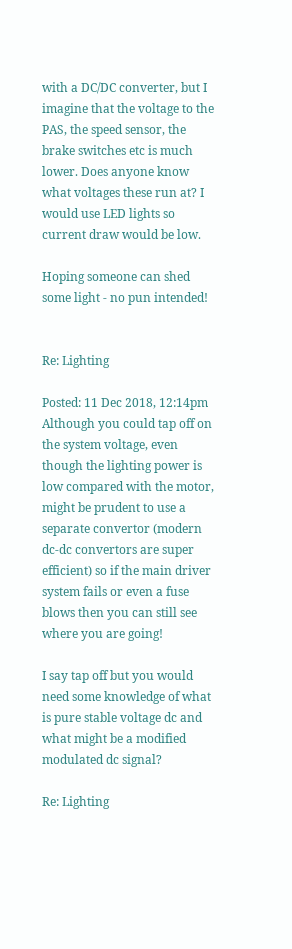with a DC/DC converter, but I imagine that the voltage to the PAS, the speed sensor, the brake switches etc is much lower. Does anyone know what voltages these run at? I would use LED lights so current draw would be low.

Hoping someone can shed some light - no pun intended!


Re: Lighting

Posted: 11 Dec 2018, 12:14pm
Although you could tap off on the system voltage, even though the lighting power is low compared with the motor, might be prudent to use a separate convertor (modern dc-dc convertors are super efficient) so if the main driver system fails or even a fuse blows then you can still see where you are going!

I say tap off but you would need some knowledge of what is pure stable voltage dc and what might be a modified modulated dc signal?

Re: Lighting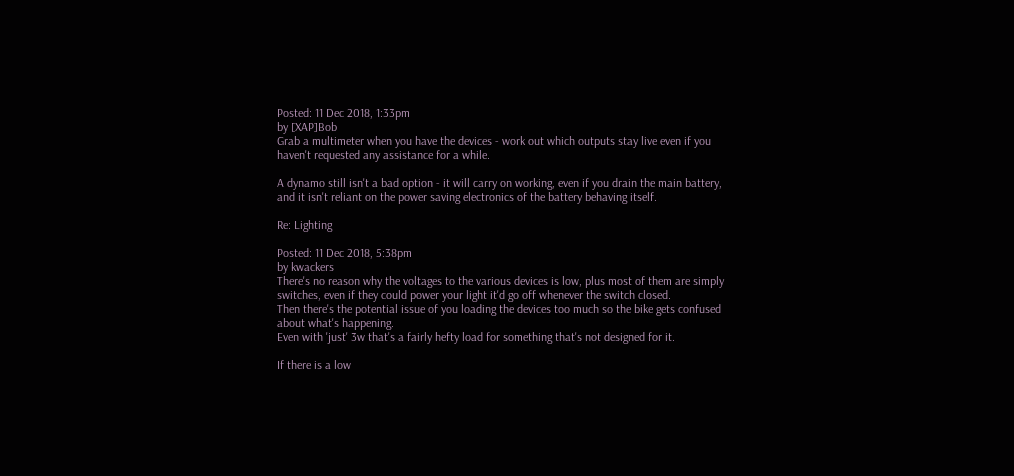Posted: 11 Dec 2018, 1:33pm
by [XAP]Bob
Grab a multimeter when you have the devices - work out which outputs stay live even if you haven't requested any assistance for a while.

A dynamo still isn't a bad option - it will carry on working, even if you drain the main battery, and it isn't reliant on the power saving electronics of the battery behaving itself.

Re: Lighting

Posted: 11 Dec 2018, 5:38pm
by kwackers
There's no reason why the voltages to the various devices is low, plus most of them are simply switches, even if they could power your light it'd go off whenever the switch closed.
Then there's the potential issue of you loading the devices too much so the bike gets confused about what's happening.
Even with 'just' 3w that's a fairly hefty load for something that's not designed for it.

If there is a low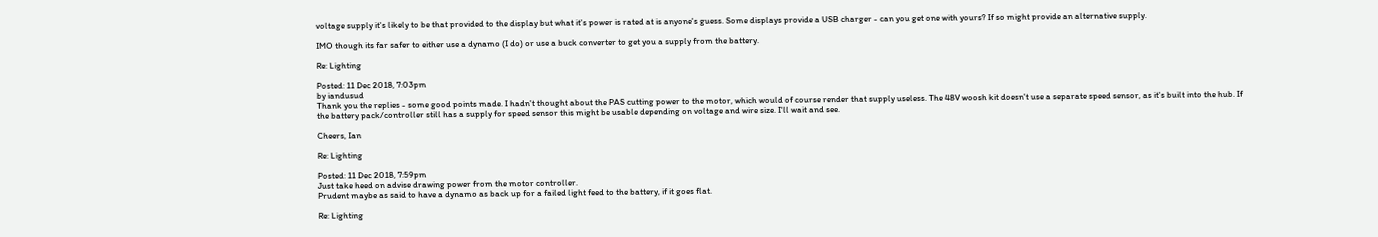voltage supply it's likely to be that provided to the display but what it's power is rated at is anyone's guess. Some displays provide a USB charger - can you get one with yours? If so might provide an alternative supply.

IMO though its far safer to either use a dynamo (I do) or use a buck converter to get you a supply from the battery.

Re: Lighting

Posted: 11 Dec 2018, 7:03pm
by iandusud
Thank you the replies - some good points made. I hadn't thought about the PAS cutting power to the motor, which would of course render that supply useless. The 48V woosh kit doesn't use a separate speed sensor, as it's built into the hub. If the battery pack/controller still has a supply for speed sensor this might be usable depending on voltage and wire size. I'll wait and see.

Cheers, Ian

Re: Lighting

Posted: 11 Dec 2018, 7:59pm
Just take heed on advise drawing power from the motor controller.
Prudent maybe as said to have a dynamo as back up for a failed light feed to the battery, if it goes flat.

Re: Lighting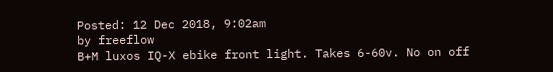Posted: 12 Dec 2018, 9:02am
by freeflow
B+M luxos IQ-X ebike front light. Takes 6-60v. No on off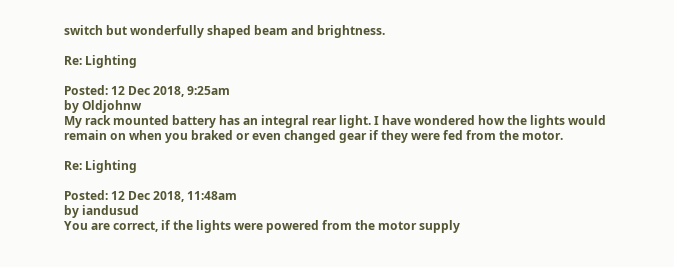switch but wonderfully shaped beam and brightness.

Re: Lighting

Posted: 12 Dec 2018, 9:25am
by Oldjohnw
My rack mounted battery has an integral rear light. I have wondered how the lights would remain on when you braked or even changed gear if they were fed from the motor.

Re: Lighting

Posted: 12 Dec 2018, 11:48am
by iandusud
You are correct, if the lights were powered from the motor supply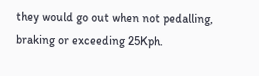they would go out when not pedalling, braking or exceeding 25Kph.